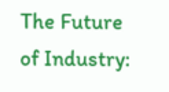The Future of Industry: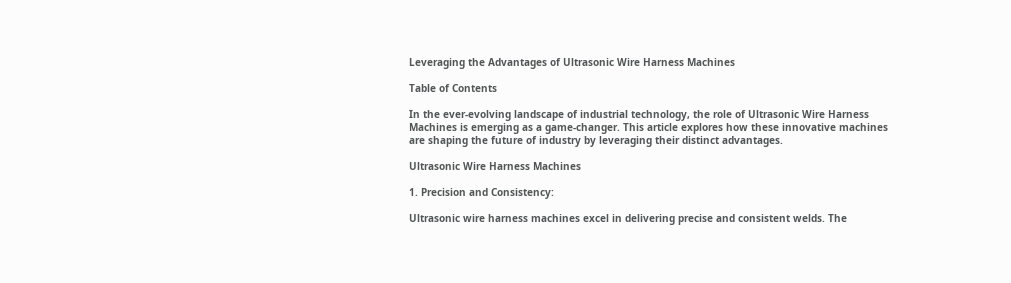Leveraging the Advantages of Ultrasonic Wire Harness Machines

Table of Contents

In the ever-evolving landscape of industrial technology, the role of Ultrasonic Wire Harness Machines is emerging as a game-changer. This article explores how these innovative machines are shaping the future of industry by leveraging their distinct advantages.

Ultrasonic Wire Harness Machines

1. Precision and Consistency:

Ultrasonic wire harness machines excel in delivering precise and consistent welds. The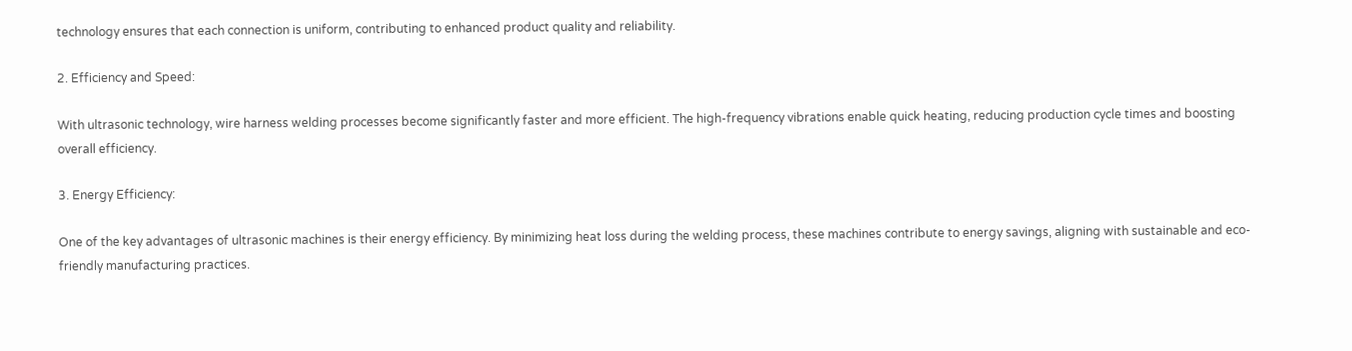technology ensures that each connection is uniform, contributing to enhanced product quality and reliability.

2. Efficiency and Speed:

With ultrasonic technology, wire harness welding processes become significantly faster and more efficient. The high-frequency vibrations enable quick heating, reducing production cycle times and boosting overall efficiency.

3. Energy Efficiency:

One of the key advantages of ultrasonic machines is their energy efficiency. By minimizing heat loss during the welding process, these machines contribute to energy savings, aligning with sustainable and eco-friendly manufacturing practices.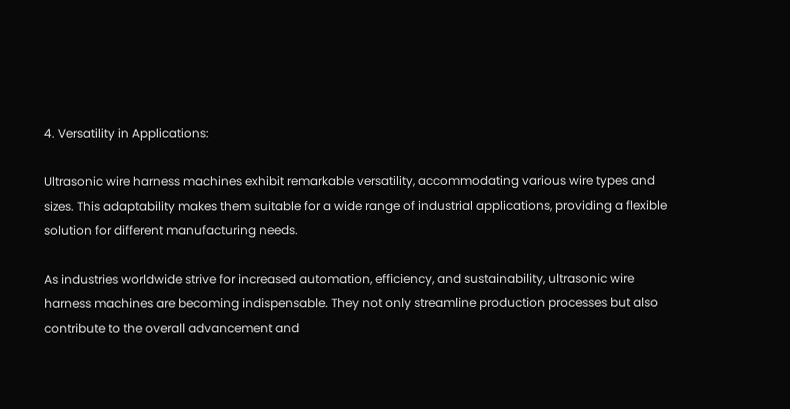4. Versatility in Applications:

Ultrasonic wire harness machines exhibit remarkable versatility, accommodating various wire types and sizes. This adaptability makes them suitable for a wide range of industrial applications, providing a flexible solution for different manufacturing needs.

As industries worldwide strive for increased automation, efficiency, and sustainability, ultrasonic wire harness machines are becoming indispensable. They not only streamline production processes but also contribute to the overall advancement and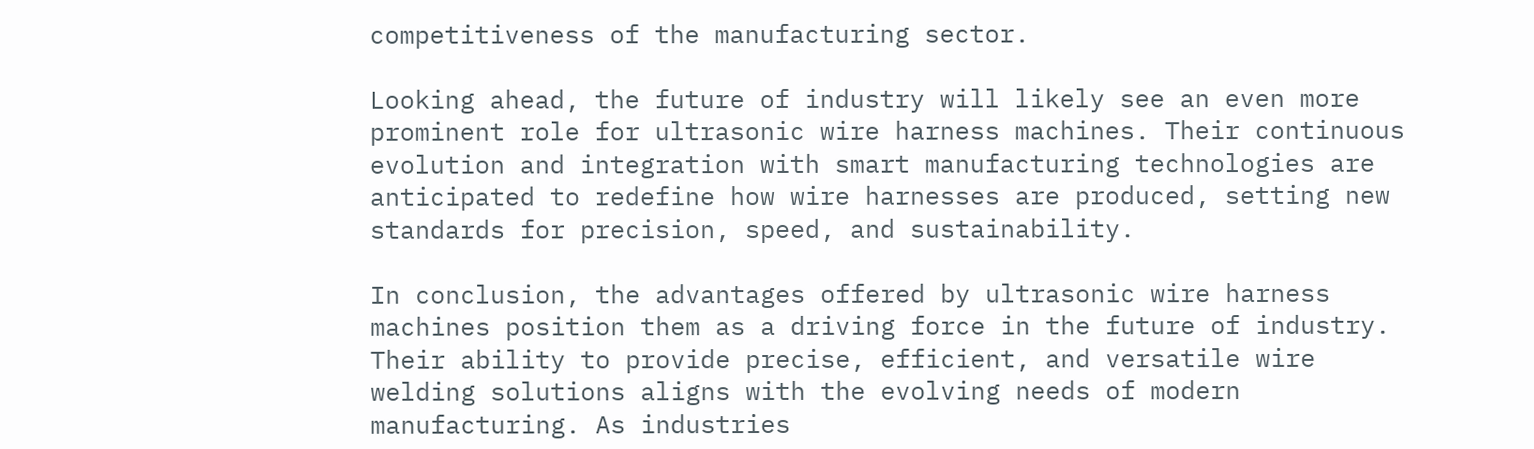competitiveness of the manufacturing sector.

Looking ahead, the future of industry will likely see an even more prominent role for ultrasonic wire harness machines. Their continuous evolution and integration with smart manufacturing technologies are anticipated to redefine how wire harnesses are produced, setting new standards for precision, speed, and sustainability.

In conclusion, the advantages offered by ultrasonic wire harness machines position them as a driving force in the future of industry. Their ability to provide precise, efficient, and versatile wire welding solutions aligns with the evolving needs of modern manufacturing. As industries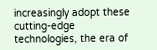increasingly adopt these cutting-edge technologies, the era of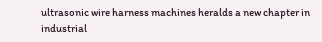ultrasonic wire harness machines heralds a new chapter in industrial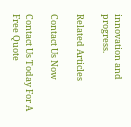innovation and progress.

Related Articles

Contact Us Now

Contact Us Today For A Free Quote